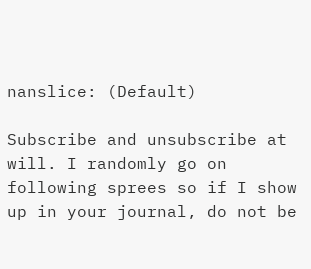nanslice: (Default)

Subscribe and unsubscribe at will. I randomly go on following sprees so if I show up in your journal, do not be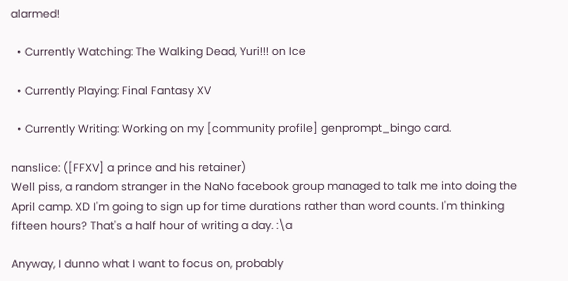alarmed!

  • Currently Watching: The Walking Dead, Yuri!!! on Ice

  • Currently Playing: Final Fantasy XV

  • Currently Writing: Working on my [community profile] genprompt_bingo card.

nanslice: ([FFXV] a prince and his retainer)
Well piss, a random stranger in the NaNo facebook group managed to talk me into doing the April camp. XD I'm going to sign up for time durations rather than word counts. I'm thinking fifteen hours? That's a half hour of writing a day. :\a

Anyway, I dunno what I want to focus on, probably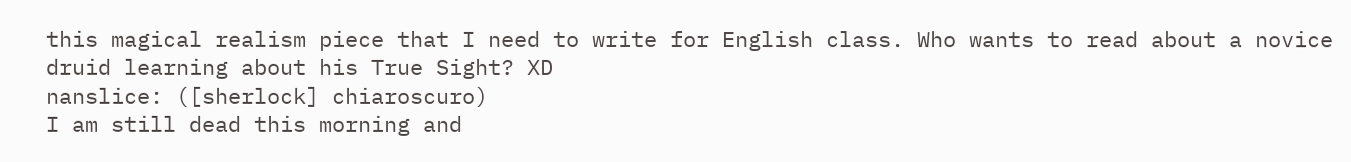this magical realism piece that I need to write for English class. Who wants to read about a novice druid learning about his True Sight? XD
nanslice: ([sherlock] chiaroscuro)
I am still dead this morning and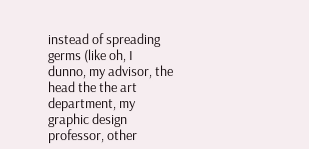instead of spreading germs (like oh, I dunno, my advisor, the head the the art department, my graphic design professor, other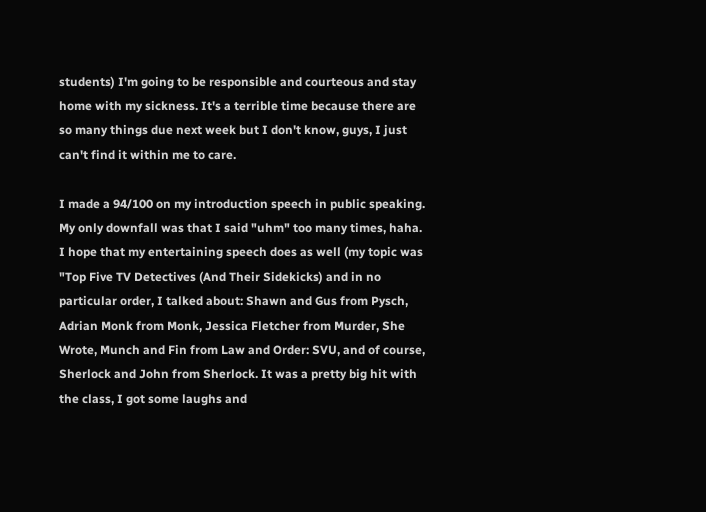students) I'm going to be responsible and courteous and stay home with my sickness. It's a terrible time because there are so many things due next week but I don't know, guys, I just can't find it within me to care.

I made a 94/100 on my introduction speech in public speaking. My only downfall was that I said "uhm" too many times, haha. I hope that my entertaining speech does as well (my topic was "Top Five TV Detectives (And Their Sidekicks) and in no particular order, I talked about: Shawn and Gus from Pysch, Adrian Monk from Monk, Jessica Fletcher from Murder, She Wrote, Munch and Fin from Law and Order: SVU, and of course, Sherlock and John from Sherlock. It was a pretty big hit with the class, I got some laughs and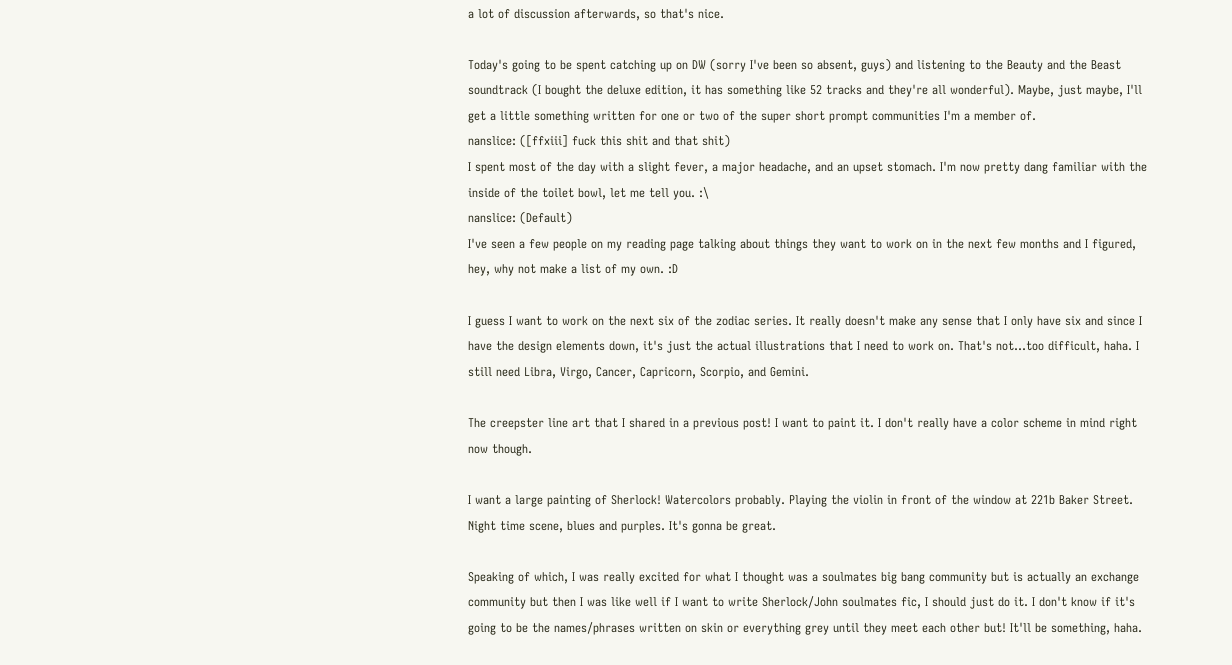a lot of discussion afterwards, so that's nice.

Today's going to be spent catching up on DW (sorry I've been so absent, guys) and listening to the Beauty and the Beast soundtrack (I bought the deluxe edition, it has something like 52 tracks and they're all wonderful). Maybe, just maybe, I'll get a little something written for one or two of the super short prompt communities I'm a member of.
nanslice: ([ffxiii] fuck this shit and that shit)
I spent most of the day with a slight fever, a major headache, and an upset stomach. I'm now pretty dang familiar with the inside of the toilet bowl, let me tell you. :\
nanslice: (Default)
I've seen a few people on my reading page talking about things they want to work on in the next few months and I figured, hey, why not make a list of my own. :D

I guess I want to work on the next six of the zodiac series. It really doesn't make any sense that I only have six and since I have the design elements down, it's just the actual illustrations that I need to work on. That's not...too difficult, haha. I still need Libra, Virgo, Cancer, Capricorn, Scorpio, and Gemini.

The creepster line art that I shared in a previous post! I want to paint it. I don't really have a color scheme in mind right now though.

I want a large painting of Sherlock! Watercolors probably. Playing the violin in front of the window at 221b Baker Street. Night time scene, blues and purples. It's gonna be great.

Speaking of which, I was really excited for what I thought was a soulmates big bang community but is actually an exchange community but then I was like well if I want to write Sherlock/John soulmates fic, I should just do it. I don't know if it's going to be the names/phrases written on skin or everything grey until they meet each other but! It'll be something, haha.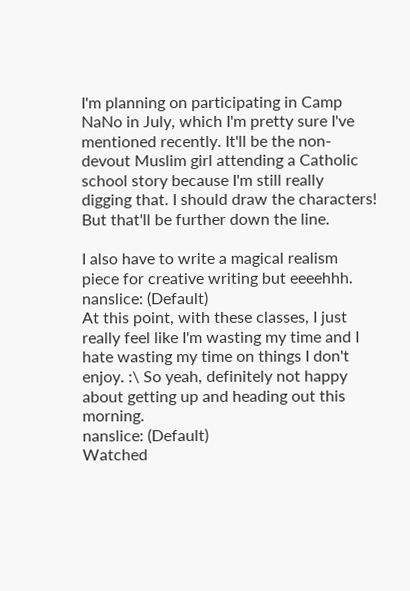I'm planning on participating in Camp NaNo in July, which I'm pretty sure I've mentioned recently. It'll be the non-devout Muslim girl attending a Catholic school story because I'm still really digging that. I should draw the characters! But that'll be further down the line.

I also have to write a magical realism piece for creative writing but eeeehhh.
nanslice: (Default)
At this point, with these classes, I just really feel like I'm wasting my time and I hate wasting my time on things I don't enjoy. :\ So yeah, definitely not happy about getting up and heading out this morning.
nanslice: (Default)
Watched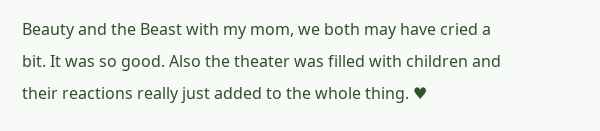Beauty and the Beast with my mom, we both may have cried a bit. It was so good. Also the theater was filled with children and their reactions really just added to the whole thing. ♥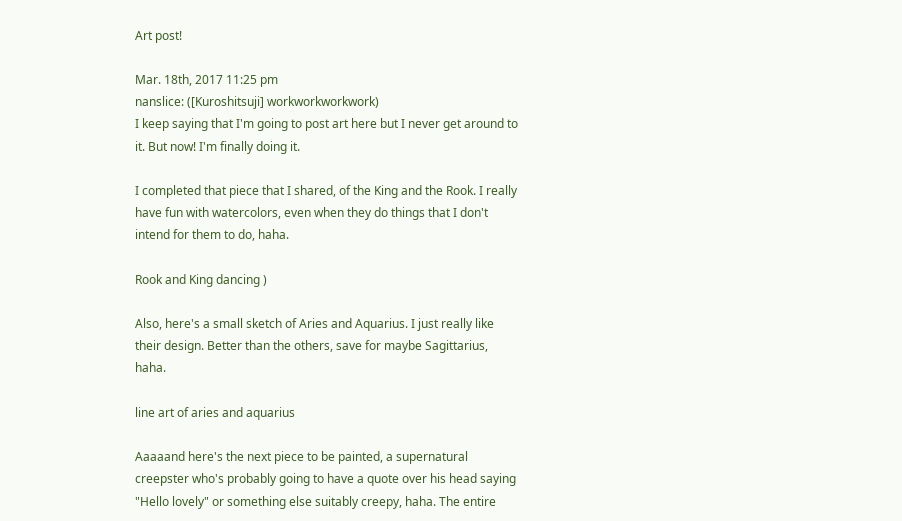Art post!

Mar. 18th, 2017 11:25 pm
nanslice: ([Kuroshitsuji] workworkworkwork)
I keep saying that I'm going to post art here but I never get around to it. But now! I'm finally doing it.

I completed that piece that I shared, of the King and the Rook. I really have fun with watercolors, even when they do things that I don't intend for them to do, haha.

Rook and King dancing )

Also, here's a small sketch of Aries and Aquarius. I just really like their design. Better than the others, save for maybe Sagittarius, haha.

line art of aries and aquarius

Aaaaand here's the next piece to be painted, a supernatural creepster who's probably going to have a quote over his head saying "Hello lovely" or something else suitably creepy, haha. The entire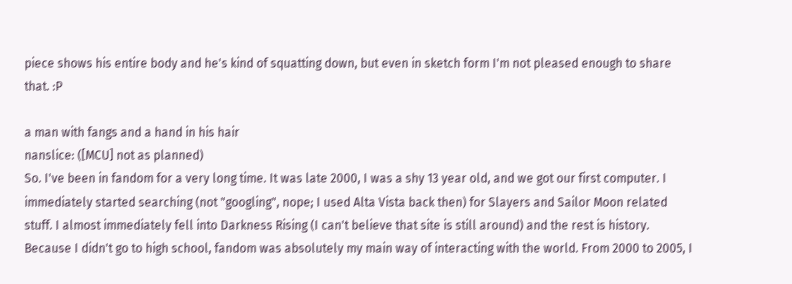piece shows his entire body and he's kind of squatting down, but even in sketch form I'm not pleased enough to share that. :P

a man with fangs and a hand in his hair
nanslice: ([MCU] not as planned)
So. I've been in fandom for a very long time. It was late 2000, I was a shy 13 year old, and we got our first computer. I immediately started searching (not "googling", nope; I used Alta Vista back then) for Slayers and Sailor Moon related stuff. I almost immediately fell into Darkness Rising (I can't believe that site is still around) and the rest is history. Because I didn't go to high school, fandom was absolutely my main way of interacting with the world. From 2000 to 2005, I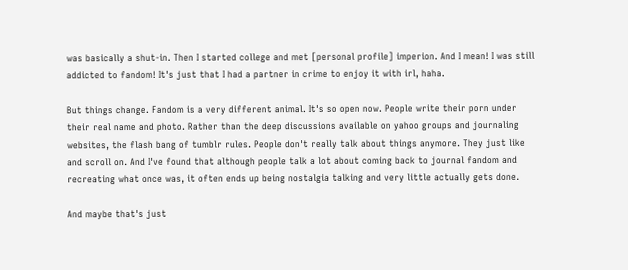was basically a shut-in. Then I started college and met [personal profile] imperion. And I mean! I was still addicted to fandom! It's just that I had a partner in crime to enjoy it with irl, haha.

But things change. Fandom is a very different animal. It's so open now. People write their porn under their real name and photo. Rather than the deep discussions available on yahoo groups and journaling websites, the flash bang of tumblr rules. People don't really talk about things anymore. They just like and scroll on. And I've found that although people talk a lot about coming back to journal fandom and recreating what once was, it often ends up being nostalgia talking and very little actually gets done.

And maybe that's just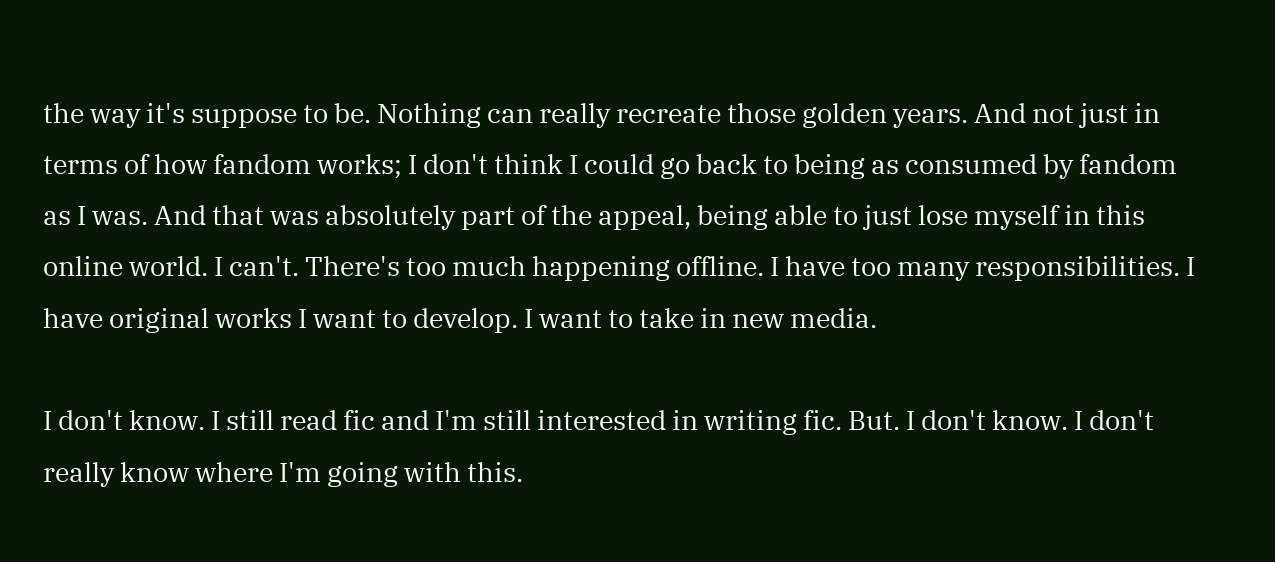the way it's suppose to be. Nothing can really recreate those golden years. And not just in terms of how fandom works; I don't think I could go back to being as consumed by fandom as I was. And that was absolutely part of the appeal, being able to just lose myself in this online world. I can't. There's too much happening offline. I have too many responsibilities. I have original works I want to develop. I want to take in new media.

I don't know. I still read fic and I'm still interested in writing fic. But. I don't know. I don't really know where I'm going with this.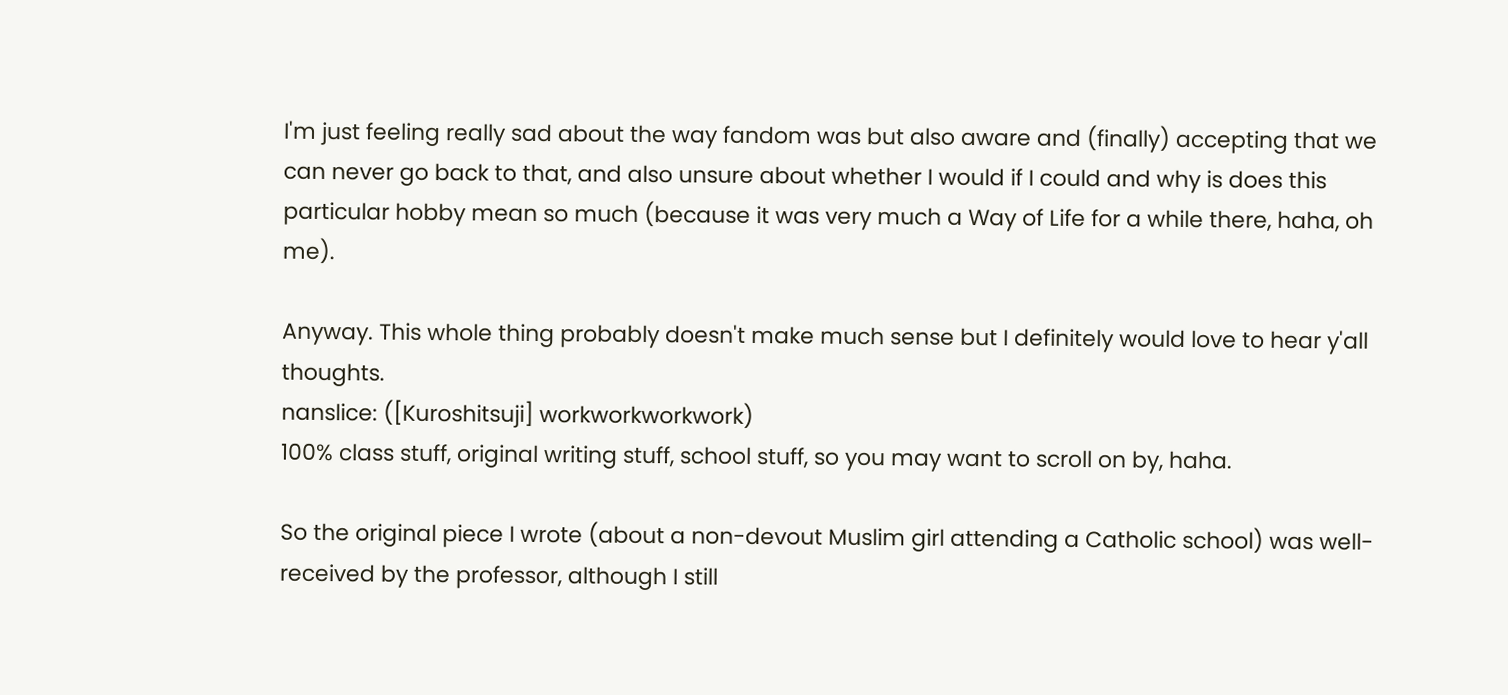I'm just feeling really sad about the way fandom was but also aware and (finally) accepting that we can never go back to that, and also unsure about whether I would if I could and why is does this particular hobby mean so much (because it was very much a Way of Life for a while there, haha, oh me).

Anyway. This whole thing probably doesn't make much sense but I definitely would love to hear y'all thoughts.
nanslice: ([Kuroshitsuji] workworkworkwork)
100% class stuff, original writing stuff, school stuff, so you may want to scroll on by, haha.

So the original piece I wrote (about a non-devout Muslim girl attending a Catholic school) was well-received by the professor, although I still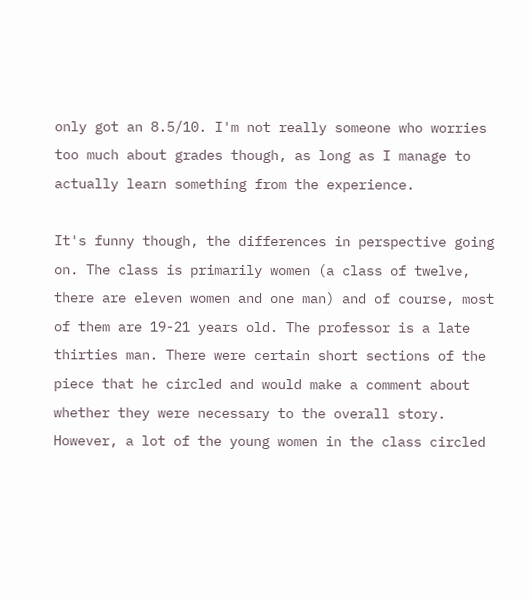only got an 8.5/10. I'm not really someone who worries too much about grades though, as long as I manage to actually learn something from the experience.

It's funny though, the differences in perspective going on. The class is primarily women (a class of twelve, there are eleven women and one man) and of course, most of them are 19-21 years old. The professor is a late thirties man. There were certain short sections of the piece that he circled and would make a comment about whether they were necessary to the overall story. However, a lot of the young women in the class circled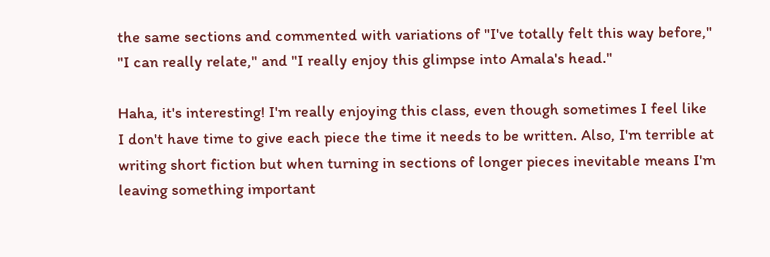the same sections and commented with variations of "I've totally felt this way before," "I can really relate," and "I really enjoy this glimpse into Amala's head."

Haha, it's interesting! I'm really enjoying this class, even though sometimes I feel like I don't have time to give each piece the time it needs to be written. Also, I'm terrible at writing short fiction but when turning in sections of longer pieces inevitable means I'm leaving something important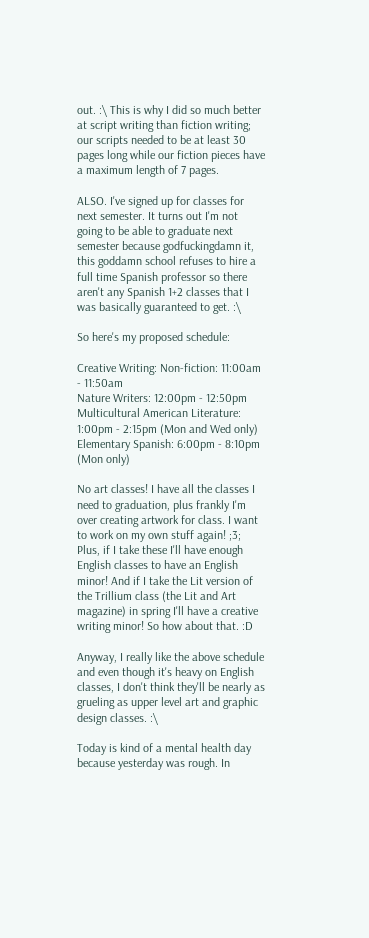out. :\ This is why I did so much better at script writing than fiction writing; our scripts needed to be at least 30 pages long while our fiction pieces have a maximum length of 7 pages.

ALSO. I've signed up for classes for next semester. It turns out I'm not going to be able to graduate next semester because godfuckingdamn it, this goddamn school refuses to hire a full time Spanish professor so there aren't any Spanish 1+2 classes that I was basically guaranteed to get. :\

So here's my proposed schedule:

Creative Writing: Non-fiction: 11:00am - 11:50am
Nature Writers: 12:00pm - 12:50pm
Multicultural American Literature: 1:00pm - 2:15pm (Mon and Wed only)
Elementary Spanish: 6:00pm - 8:10pm (Mon only)

No art classes! I have all the classes I need to graduation, plus frankly I'm over creating artwork for class. I want to work on my own stuff again! ;3; Plus, if I take these I'll have enough English classes to have an English minor! And if I take the Lit version of the Trillium class (the Lit and Art magazine) in spring I'll have a creative writing minor! So how about that. :D

Anyway, I really like the above schedule and even though it's heavy on English classes, I don't think they'll be nearly as grueling as upper level art and graphic design classes. :\

Today is kind of a mental health day because yesterday was rough. In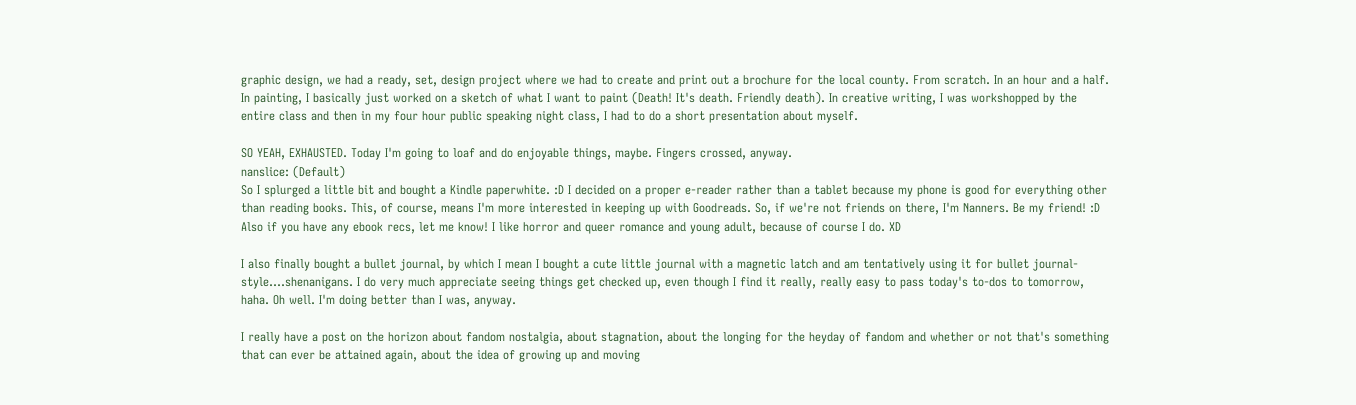graphic design, we had a ready, set, design project where we had to create and print out a brochure for the local county. From scratch. In an hour and a half. In painting, I basically just worked on a sketch of what I want to paint (Death! It's death. Friendly death). In creative writing, I was workshopped by the entire class and then in my four hour public speaking night class, I had to do a short presentation about myself.

SO YEAH, EXHAUSTED. Today I'm going to loaf and do enjoyable things, maybe. Fingers crossed, anyway.
nanslice: (Default)
So I splurged a little bit and bought a Kindle paperwhite. :D I decided on a proper e-reader rather than a tablet because my phone is good for everything other than reading books. This, of course, means I'm more interested in keeping up with Goodreads. So, if we're not friends on there, I'm Nanners. Be my friend! :D Also if you have any ebook recs, let me know! I like horror and queer romance and young adult, because of course I do. XD

I also finally bought a bullet journal, by which I mean I bought a cute little journal with a magnetic latch and am tentatively using it for bullet journal-style....shenanigans. I do very much appreciate seeing things get checked up, even though I find it really, really easy to pass today's to-dos to tomorrow, haha. Oh well. I'm doing better than I was, anyway.

I really have a post on the horizon about fandom nostalgia, about stagnation, about the longing for the heyday of fandom and whether or not that's something that can ever be attained again, about the idea of growing up and moving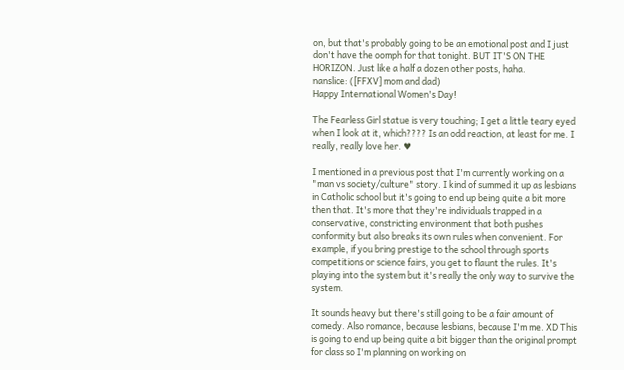on, but that's probably going to be an emotional post and I just don't have the oomph for that tonight. BUT IT'S ON THE HORIZON. Just like a half a dozen other posts, haha.
nanslice: ([FFXV] mom and dad)
Happy International Women's Day!

The Fearless Girl statue is very touching; I get a little teary eyed when I look at it, which???? Is an odd reaction, at least for me. I really, really love her. ♥

I mentioned in a previous post that I'm currently working on a "man vs society/culture" story. I kind of summed it up as lesbians in Catholic school but it's going to end up being quite a bit more then that. It's more that they're individuals trapped in a conservative, constricting environment that both pushes conformity but also breaks its own rules when convenient. For example, if you bring prestige to the school through sports competitions or science fairs, you get to flaunt the rules. It's playing into the system but it's really the only way to survive the system.

It sounds heavy but there's still going to be a fair amount of comedy. Also romance, because lesbians, because I'm me. XD This is going to end up being quite a bit bigger than the original prompt for class so I'm planning on working on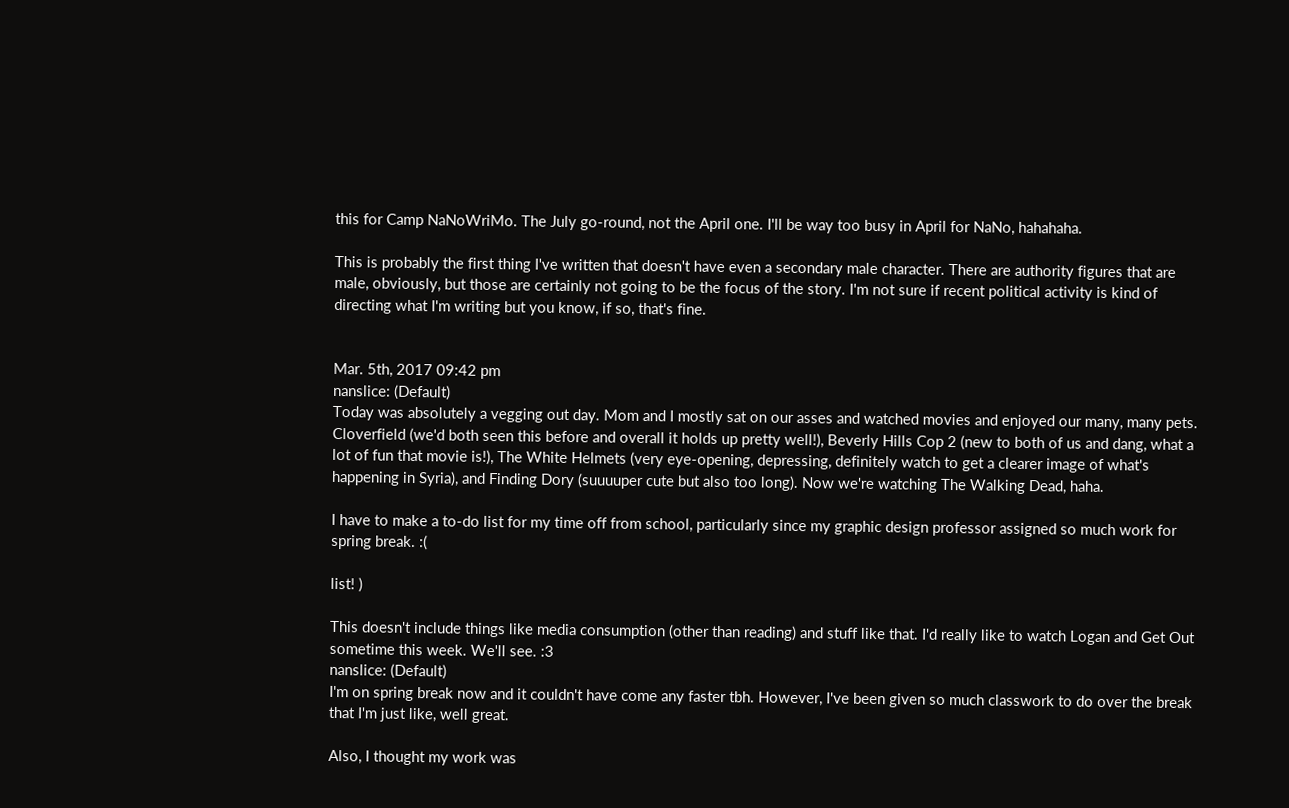this for Camp NaNoWriMo. The July go-round, not the April one. I'll be way too busy in April for NaNo, hahahaha.

This is probably the first thing I've written that doesn't have even a secondary male character. There are authority figures that are male, obviously, but those are certainly not going to be the focus of the story. I'm not sure if recent political activity is kind of directing what I'm writing but you know, if so, that's fine.


Mar. 5th, 2017 09:42 pm
nanslice: (Default)
Today was absolutely a vegging out day. Mom and I mostly sat on our asses and watched movies and enjoyed our many, many pets. Cloverfield (we'd both seen this before and overall it holds up pretty well!), Beverly Hills Cop 2 (new to both of us and dang, what a lot of fun that movie is!), The White Helmets (very eye-opening, depressing, definitely watch to get a clearer image of what's happening in Syria), and Finding Dory (suuuuper cute but also too long). Now we're watching The Walking Dead, haha.

I have to make a to-do list for my time off from school, particularly since my graphic design professor assigned so much work for spring break. :(

list! )

This doesn't include things like media consumption (other than reading) and stuff like that. I'd really like to watch Logan and Get Out sometime this week. We'll see. :3
nanslice: (Default)
I'm on spring break now and it couldn't have come any faster tbh. However, I've been given so much classwork to do over the break that I'm just like, well great.

Also, I thought my work was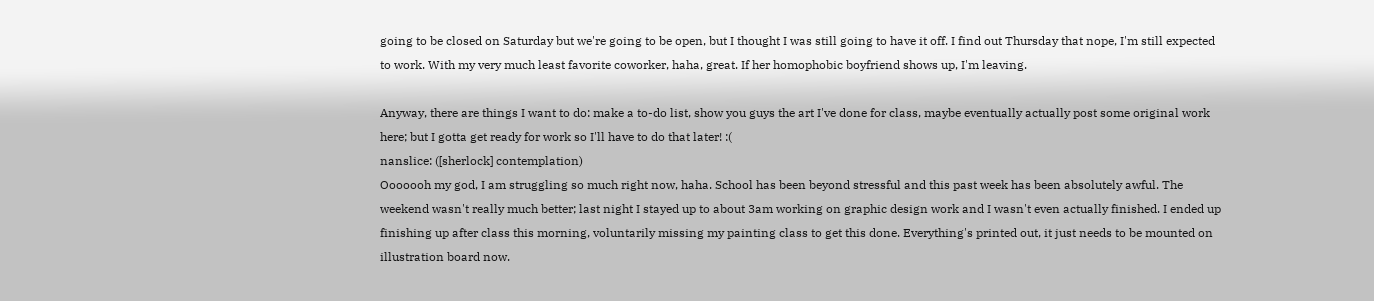going to be closed on Saturday but we're going to be open, but I thought I was still going to have it off. I find out Thursday that nope, I'm still expected to work. With my very much least favorite coworker, haha, great. If her homophobic boyfriend shows up, I'm leaving.

Anyway, there are things I want to do: make a to-do list, show you guys the art I've done for class, maybe eventually actually post some original work here; but I gotta get ready for work so I'll have to do that later! :(
nanslice: ([sherlock] contemplation)
Ooooooh my god, I am struggling so much right now, haha. School has been beyond stressful and this past week has been absolutely awful. The weekend wasn't really much better; last night I stayed up to about 3am working on graphic design work and I wasn't even actually finished. I ended up finishing up after class this morning, voluntarily missing my painting class to get this done. Everything's printed out, it just needs to be mounted on illustration board now.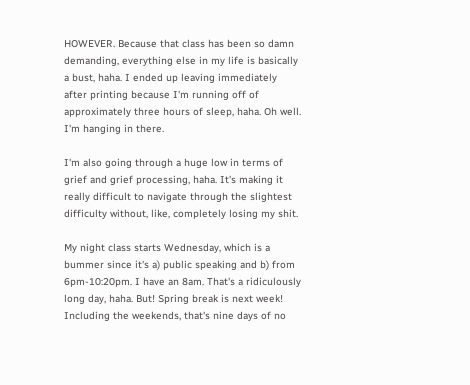HOWEVER. Because that class has been so damn demanding, everything else in my life is basically a bust, haha. I ended up leaving immediately after printing because I'm running off of approximately three hours of sleep, haha. Oh well. I'm hanging in there.

I'm also going through a huge low in terms of grief and grief processing, haha. It's making it really difficult to navigate through the slightest difficulty without, like, completely losing my shit.

My night class starts Wednesday, which is a bummer since it's a) public speaking and b) from 6pm-10:20pm. I have an 8am. That's a ridiculously long day, haha. But! Spring break is next week! Including the weekends, that's nine days of no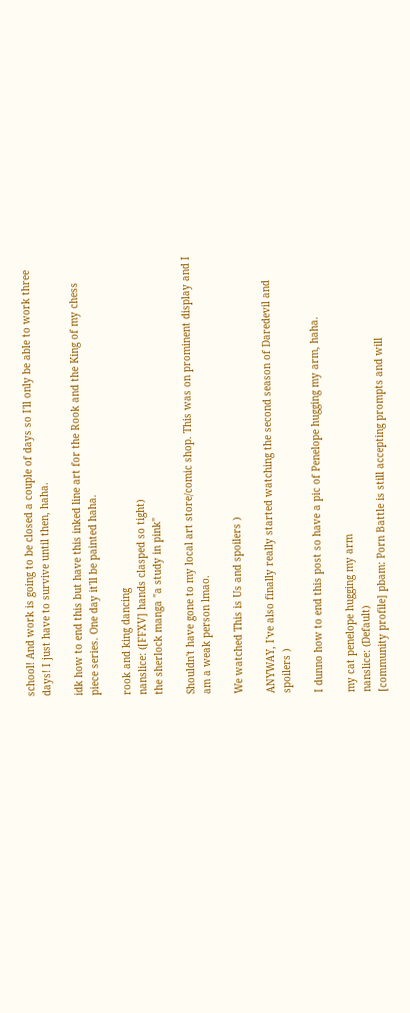school! And work is going to be closed a couple of days so I'll only be able to work three days! I just have to survive until then, haha.

idk how to end this but have this inked line art for the Rook and the King of my chess piece series. One day it'll be painted haha.

rook and king dancing
nanslice: ([FFXV] hands clasped so tight)
the sherlock manga "a study in pink"

Shouldn't have gone to my local art store/comic shop. This was on prominent display and I am a weak person lmao.

We watched This is Us and spoilers )

ANYWAY, I've also finally really started watching the second season of Daredevil and spoilers )

I dunno how to end this post so have a pic of Penelope hugging my arm, haha.

my cat penelope hugging my arm
nanslice: (Default)
[community profile] pbam: Porn Battle is still accepting prompts and will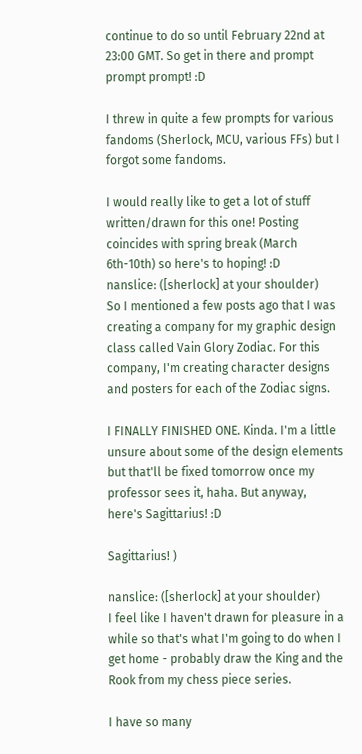continue to do so until February 22nd at 23:00 GMT. So get in there and prompt prompt prompt! :D

I threw in quite a few prompts for various fandoms (Sherlock, MCU, various FFs) but I forgot some fandoms.

I would really like to get a lot of stuff written/drawn for this one! Posting coincides with spring break (March 6th-10th) so here's to hoping! :D
nanslice: ([sherlock] at your shoulder)
So I mentioned a few posts ago that I was creating a company for my graphic design class called Vain Glory Zodiac. For this company, I'm creating character designs and posters for each of the Zodiac signs.

I FINALLY FINISHED ONE. Kinda. I'm a little unsure about some of the design elements but that'll be fixed tomorrow once my professor sees it, haha. But anyway, here's Sagittarius! :D

Sagittarius! )

nanslice: ([sherlock] at your shoulder)
I feel like I haven't drawn for pleasure in a while so that's what I'm going to do when I get home - probably draw the King and the Rook from my chess piece series.

I have so many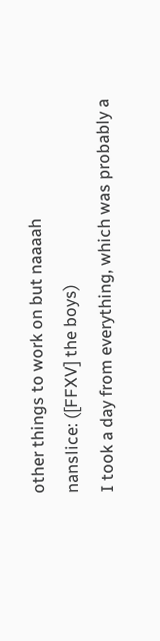other things to work on but naaaah
nanslice: ([FFXV] the boys)
I took a day from everything, which was probably a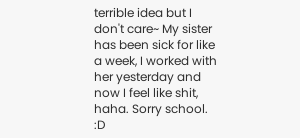terrible idea but I don't care~ My sister has been sick for like a week, I worked with her yesterday and now I feel like shit, haha. Sorry school. :D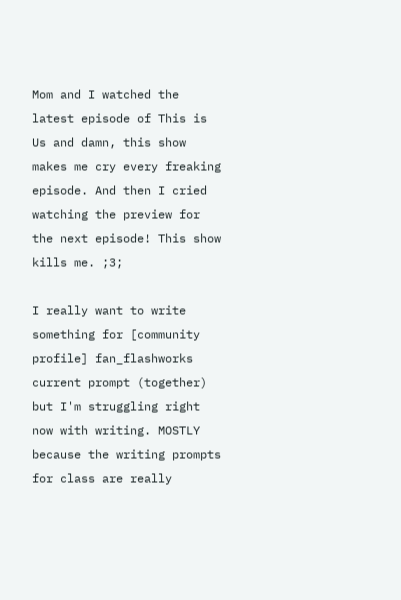Mom and I watched the latest episode of This is Us and damn, this show makes me cry every freaking episode. And then I cried watching the preview for the next episode! This show kills me. ;3;

I really want to write something for [community profile] fan_flashworks current prompt (together) but I'm struggling right now with writing. MOSTLY because the writing prompts for class are really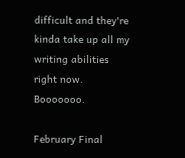difficult and they're kinda take up all my writing abilities right now. Booooooo.

February Final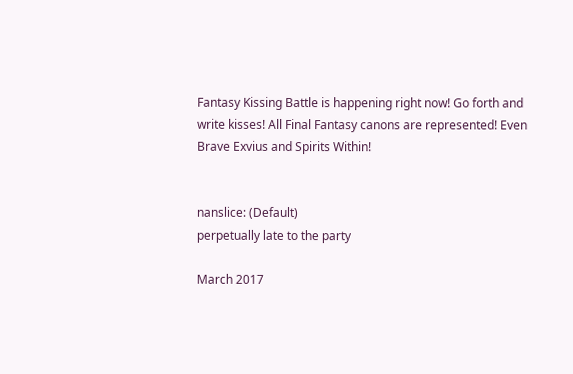Fantasy Kissing Battle is happening right now! Go forth and write kisses! All Final Fantasy canons are represented! Even Brave Exvius and Spirits Within!


nanslice: (Default)
perpetually late to the party

March 2017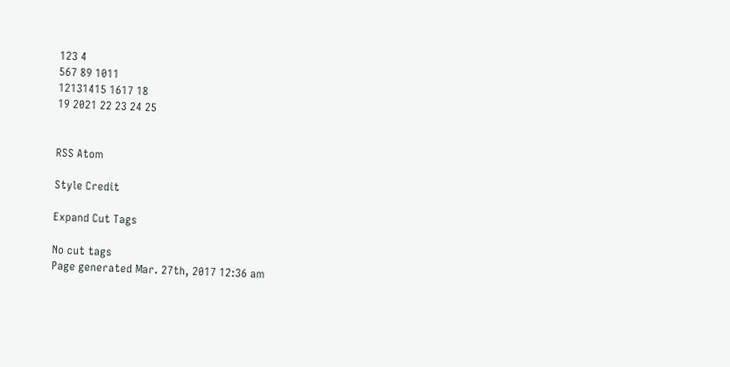123 4
567 89 1011
12131415 1617 18
19 2021 22 23 24 25


RSS Atom

Style Credit

Expand Cut Tags

No cut tags
Page generated Mar. 27th, 2017 12:36 am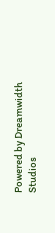Powered by Dreamwidth Studios